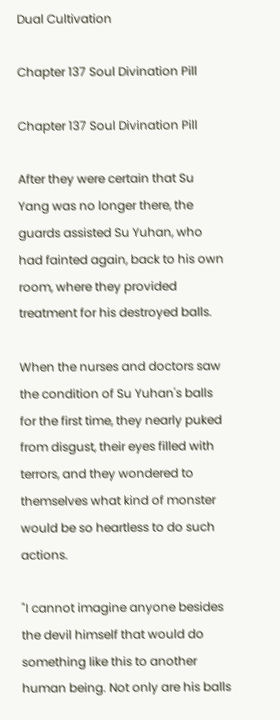Dual Cultivation

Chapter 137 Soul Divination Pill

Chapter 137 Soul Divination Pill

After they were certain that Su Yang was no longer there, the guards assisted Su Yuhan, who had fainted again, back to his own room, where they provided treatment for his destroyed balls.

When the nurses and doctors saw the condition of Su Yuhan's balls for the first time, they nearly puked from disgust, their eyes filled with terrors, and they wondered to themselves what kind of monster would be so heartless to do such actions.

"I cannot imagine anyone besides the devil himself that would do something like this to another human being. Not only are his balls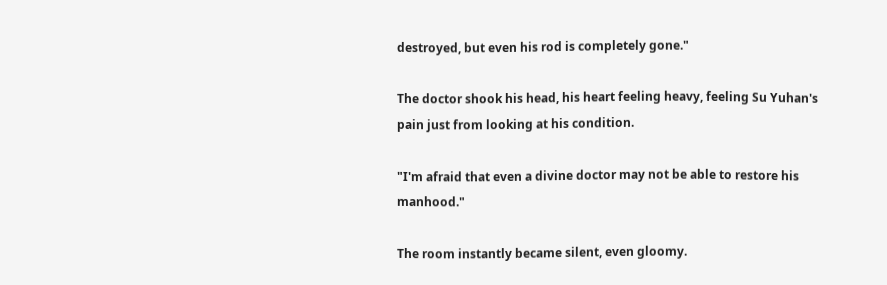destroyed, but even his rod is completely gone."

The doctor shook his head, his heart feeling heavy, feeling Su Yuhan's pain just from looking at his condition.

"I'm afraid that even a divine doctor may not be able to restore his manhood."

The room instantly became silent, even gloomy.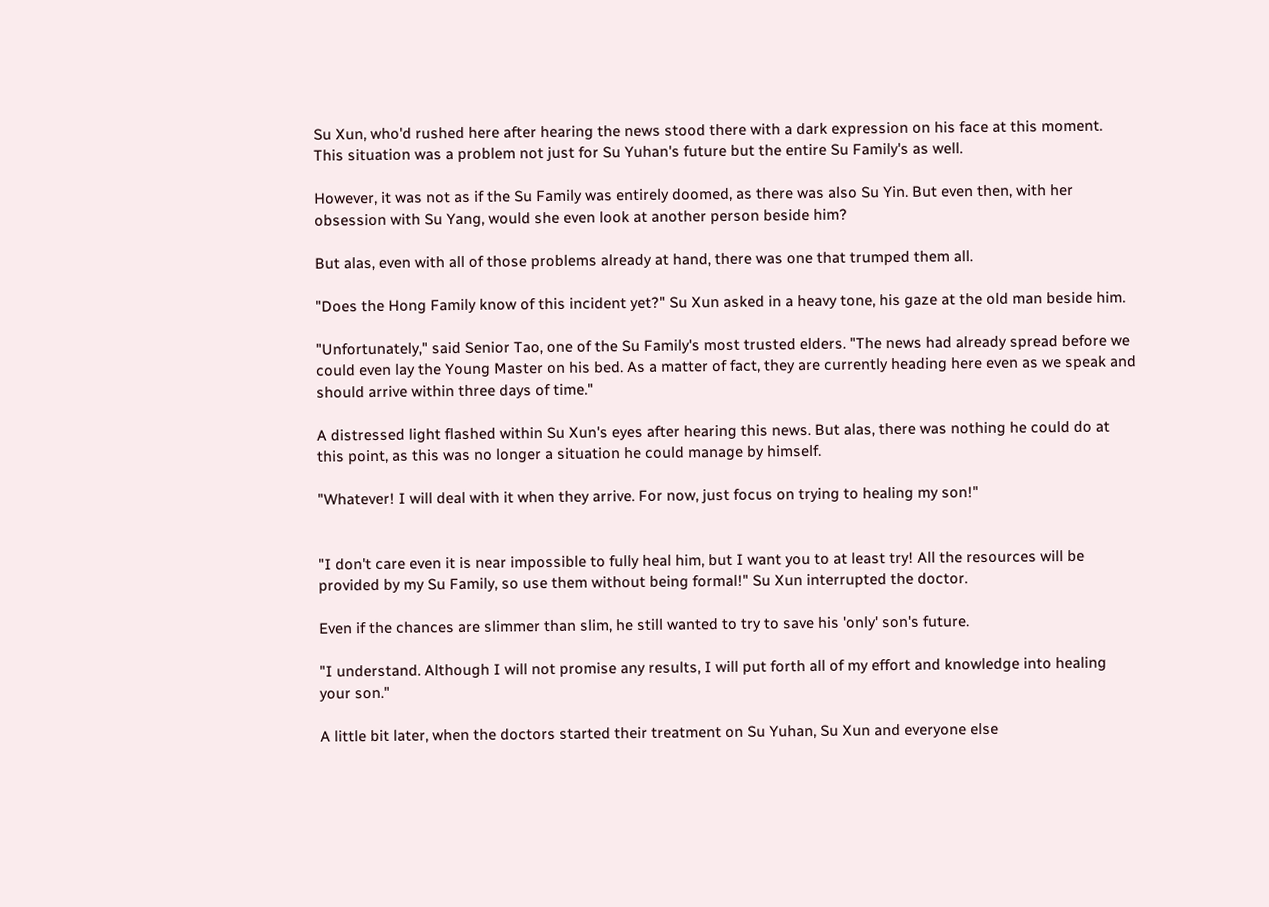Su Xun, who'd rushed here after hearing the news stood there with a dark expression on his face at this moment. This situation was a problem not just for Su Yuhan's future but the entire Su Family's as well.

However, it was not as if the Su Family was entirely doomed, as there was also Su Yin. But even then, with her obsession with Su Yang, would she even look at another person beside him?

But alas, even with all of those problems already at hand, there was one that trumped them all.

"Does the Hong Family know of this incident yet?" Su Xun asked in a heavy tone, his gaze at the old man beside him.

"Unfortunately," said Senior Tao, one of the Su Family's most trusted elders. "The news had already spread before we could even lay the Young Master on his bed. As a matter of fact, they are currently heading here even as we speak and should arrive within three days of time."

A distressed light flashed within Su Xun's eyes after hearing this news. But alas, there was nothing he could do at this point, as this was no longer a situation he could manage by himself.

"Whatever! I will deal with it when they arrive. For now, just focus on trying to healing my son!"


"I don't care even it is near impossible to fully heal him, but I want you to at least try! All the resources will be provided by my Su Family, so use them without being formal!" Su Xun interrupted the doctor.

Even if the chances are slimmer than slim, he still wanted to try to save his 'only' son's future.

"I understand. Although I will not promise any results, I will put forth all of my effort and knowledge into healing your son."

A little bit later, when the doctors started their treatment on Su Yuhan, Su Xun and everyone else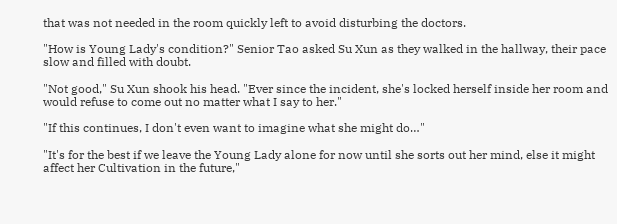that was not needed in the room quickly left to avoid disturbing the doctors.

"How is Young Lady's condition?" Senior Tao asked Su Xun as they walked in the hallway, their pace slow and filled with doubt.

"Not good," Su Xun shook his head. "Ever since the incident, she's locked herself inside her room and would refuse to come out no matter what I say to her."

"If this continues, I don't even want to imagine what she might do…"

"It's for the best if we leave the Young Lady alone for now until she sorts out her mind, else it might affect her Cultivation in the future,"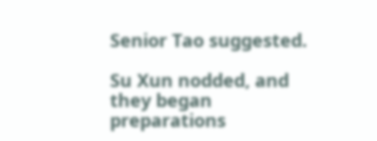Senior Tao suggested.

Su Xun nodded, and they began preparations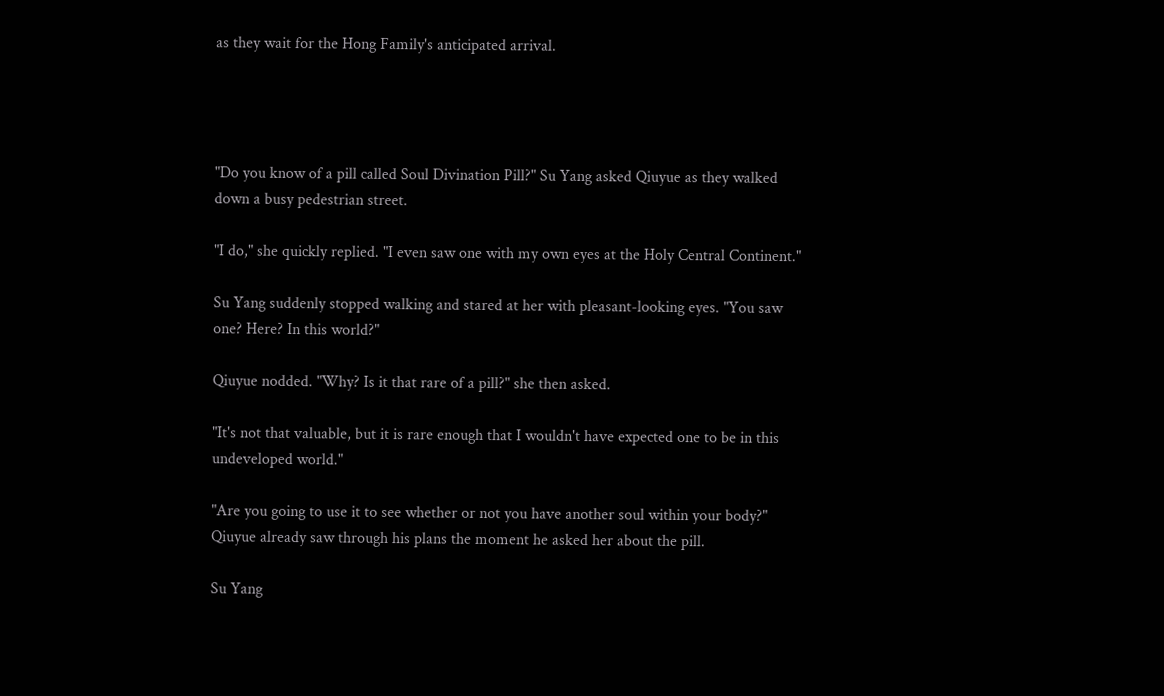as they wait for the Hong Family's anticipated arrival.




"Do you know of a pill called Soul Divination Pill?" Su Yang asked Qiuyue as they walked down a busy pedestrian street.

"I do," she quickly replied. "I even saw one with my own eyes at the Holy Central Continent."

Su Yang suddenly stopped walking and stared at her with pleasant-looking eyes. "You saw one? Here? In this world?"

Qiuyue nodded. "Why? Is it that rare of a pill?" she then asked.

"It's not that valuable, but it is rare enough that I wouldn't have expected one to be in this undeveloped world."

"Are you going to use it to see whether or not you have another soul within your body?" Qiuyue already saw through his plans the moment he asked her about the pill.

Su Yang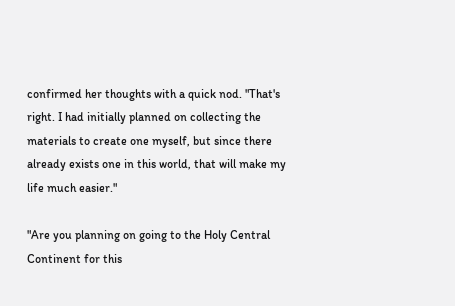confirmed her thoughts with a quick nod. "That's right. I had initially planned on collecting the materials to create one myself, but since there already exists one in this world, that will make my life much easier."

"Are you planning on going to the Holy Central Continent for this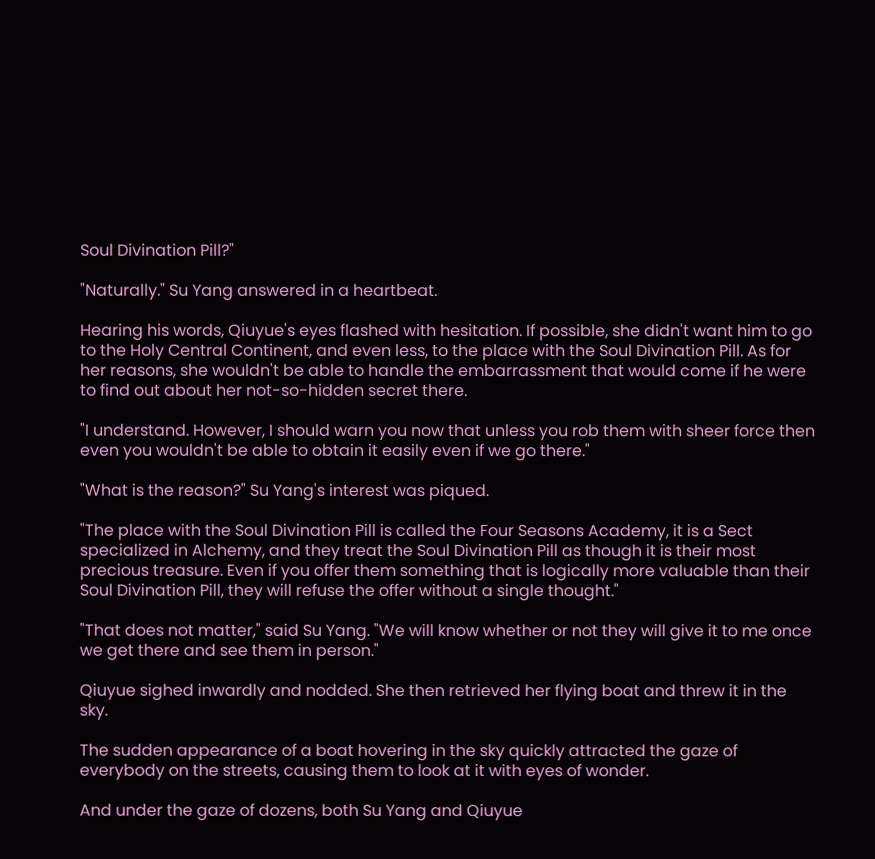Soul Divination Pill?"

"Naturally." Su Yang answered in a heartbeat.

Hearing his words, Qiuyue's eyes flashed with hesitation. If possible, she didn't want him to go to the Holy Central Continent, and even less, to the place with the Soul Divination Pill. As for her reasons, she wouldn't be able to handle the embarrassment that would come if he were to find out about her not-so-hidden secret there.

"I understand. However, I should warn you now that unless you rob them with sheer force then even you wouldn't be able to obtain it easily even if we go there."

"What is the reason?" Su Yang's interest was piqued.

"The place with the Soul Divination Pill is called the Four Seasons Academy, it is a Sect specialized in Alchemy, and they treat the Soul Divination Pill as though it is their most precious treasure. Even if you offer them something that is logically more valuable than their Soul Divination Pill, they will refuse the offer without a single thought."

"That does not matter," said Su Yang. "We will know whether or not they will give it to me once we get there and see them in person."

Qiuyue sighed inwardly and nodded. She then retrieved her flying boat and threw it in the sky.

The sudden appearance of a boat hovering in the sky quickly attracted the gaze of everybody on the streets, causing them to look at it with eyes of wonder.

And under the gaze of dozens, both Su Yang and Qiuyue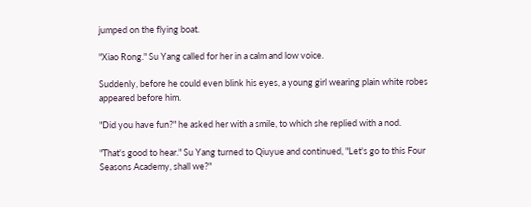jumped on the flying boat.

"Xiao Rong." Su Yang called for her in a calm and low voice.

Suddenly, before he could even blink his eyes, a young girl wearing plain white robes appeared before him.

"Did you have fun?" he asked her with a smile, to which she replied with a nod.

"That's good to hear." Su Yang turned to Qiuyue and continued, "Let's go to this Four Seasons Academy, shall we?"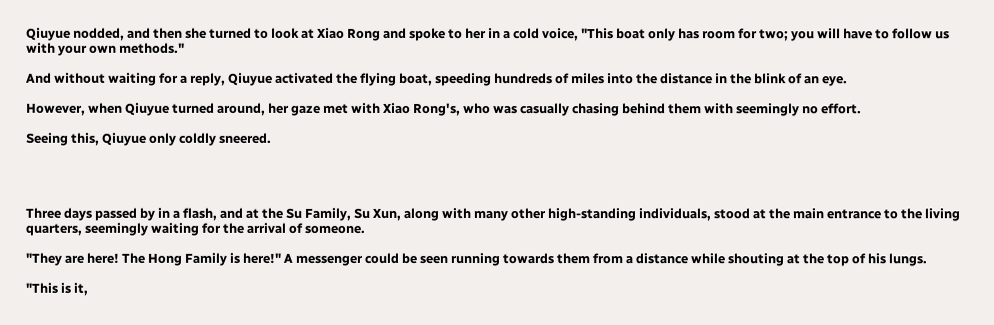Qiuyue nodded, and then she turned to look at Xiao Rong and spoke to her in a cold voice, "This boat only has room for two; you will have to follow us with your own methods."

And without waiting for a reply, Qiuyue activated the flying boat, speeding hundreds of miles into the distance in the blink of an eye.

However, when Qiuyue turned around, her gaze met with Xiao Rong's, who was casually chasing behind them with seemingly no effort.

Seeing this, Qiuyue only coldly sneered.




Three days passed by in a flash, and at the Su Family, Su Xun, along with many other high-standing individuals, stood at the main entrance to the living quarters, seemingly waiting for the arrival of someone.

"They are here! The Hong Family is here!" A messenger could be seen running towards them from a distance while shouting at the top of his lungs.

"This is it,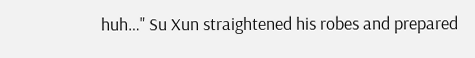huh…" Su Xun straightened his robes and prepared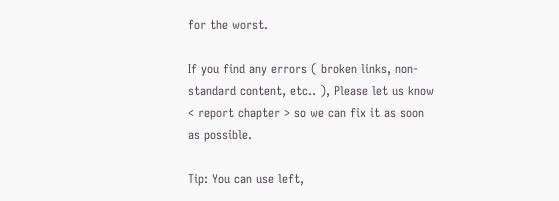for the worst.

If you find any errors ( broken links, non-standard content, etc.. ), Please let us know < report chapter > so we can fix it as soon as possible.

Tip: You can use left,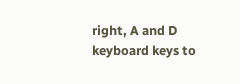right, A and D keyboard keys to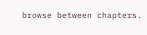browse between chapters.